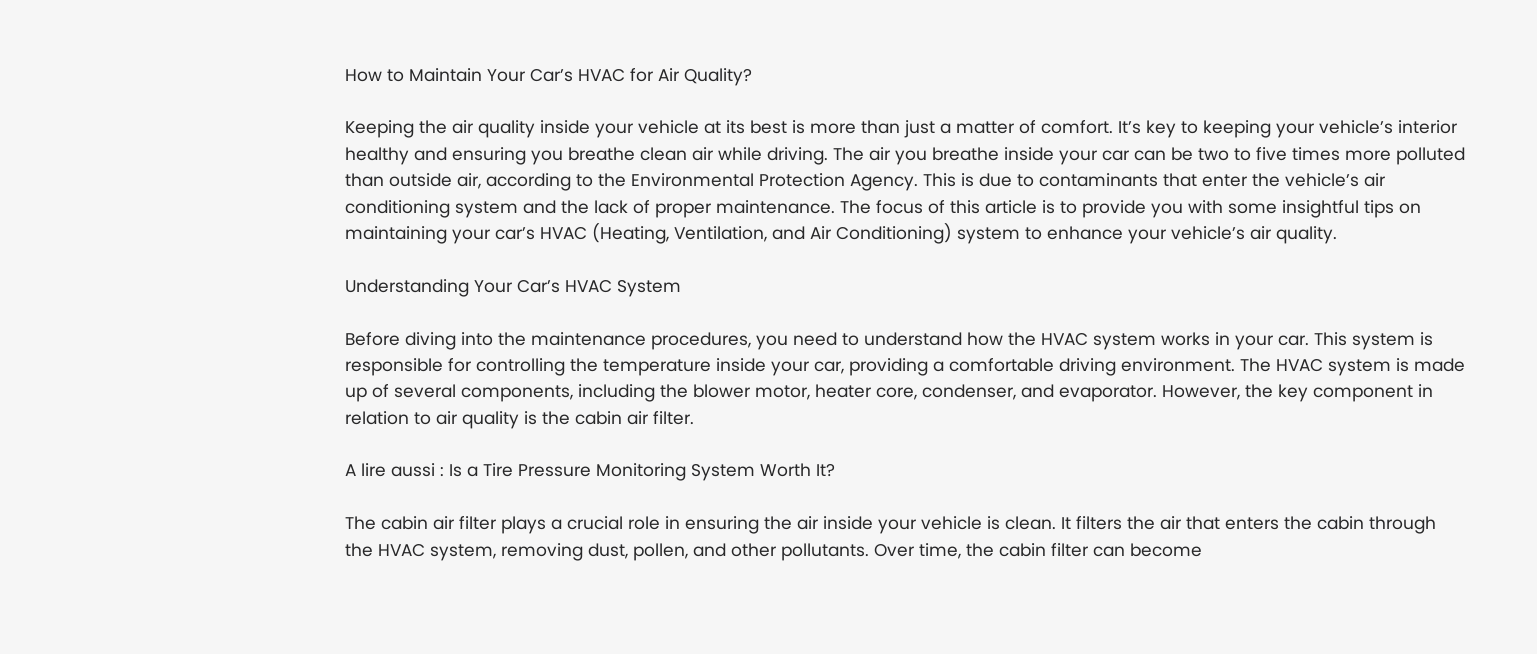How to Maintain Your Car’s HVAC for Air Quality?

Keeping the air quality inside your vehicle at its best is more than just a matter of comfort. It’s key to keeping your vehicle’s interior healthy and ensuring you breathe clean air while driving. The air you breathe inside your car can be two to five times more polluted than outside air, according to the Environmental Protection Agency. This is due to contaminants that enter the vehicle’s air conditioning system and the lack of proper maintenance. The focus of this article is to provide you with some insightful tips on maintaining your car’s HVAC (Heating, Ventilation, and Air Conditioning) system to enhance your vehicle’s air quality.

Understanding Your Car’s HVAC System

Before diving into the maintenance procedures, you need to understand how the HVAC system works in your car. This system is responsible for controlling the temperature inside your car, providing a comfortable driving environment. The HVAC system is made up of several components, including the blower motor, heater core, condenser, and evaporator. However, the key component in relation to air quality is the cabin air filter.

A lire aussi : Is a Tire Pressure Monitoring System Worth It?

The cabin air filter plays a crucial role in ensuring the air inside your vehicle is clean. It filters the air that enters the cabin through the HVAC system, removing dust, pollen, and other pollutants. Over time, the cabin filter can become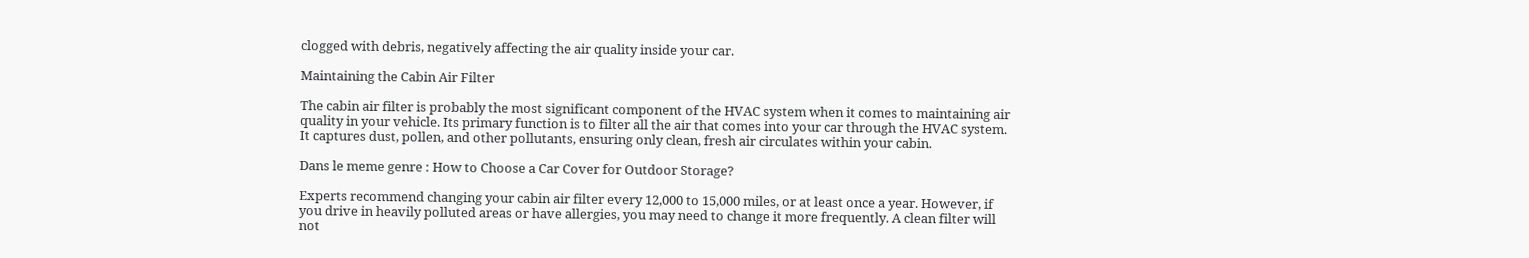clogged with debris, negatively affecting the air quality inside your car.

Maintaining the Cabin Air Filter

The cabin air filter is probably the most significant component of the HVAC system when it comes to maintaining air quality in your vehicle. Its primary function is to filter all the air that comes into your car through the HVAC system. It captures dust, pollen, and other pollutants, ensuring only clean, fresh air circulates within your cabin.

Dans le meme genre : How to Choose a Car Cover for Outdoor Storage?

Experts recommend changing your cabin air filter every 12,000 to 15,000 miles, or at least once a year. However, if you drive in heavily polluted areas or have allergies, you may need to change it more frequently. A clean filter will not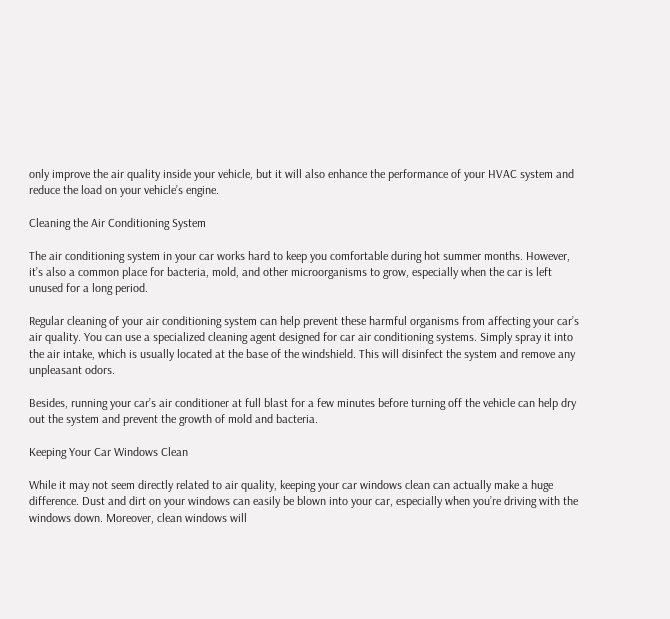only improve the air quality inside your vehicle, but it will also enhance the performance of your HVAC system and reduce the load on your vehicle’s engine.

Cleaning the Air Conditioning System

The air conditioning system in your car works hard to keep you comfortable during hot summer months. However, it’s also a common place for bacteria, mold, and other microorganisms to grow, especially when the car is left unused for a long period.

Regular cleaning of your air conditioning system can help prevent these harmful organisms from affecting your car’s air quality. You can use a specialized cleaning agent designed for car air conditioning systems. Simply spray it into the air intake, which is usually located at the base of the windshield. This will disinfect the system and remove any unpleasant odors.

Besides, running your car’s air conditioner at full blast for a few minutes before turning off the vehicle can help dry out the system and prevent the growth of mold and bacteria.

Keeping Your Car Windows Clean

While it may not seem directly related to air quality, keeping your car windows clean can actually make a huge difference. Dust and dirt on your windows can easily be blown into your car, especially when you’re driving with the windows down. Moreover, clean windows will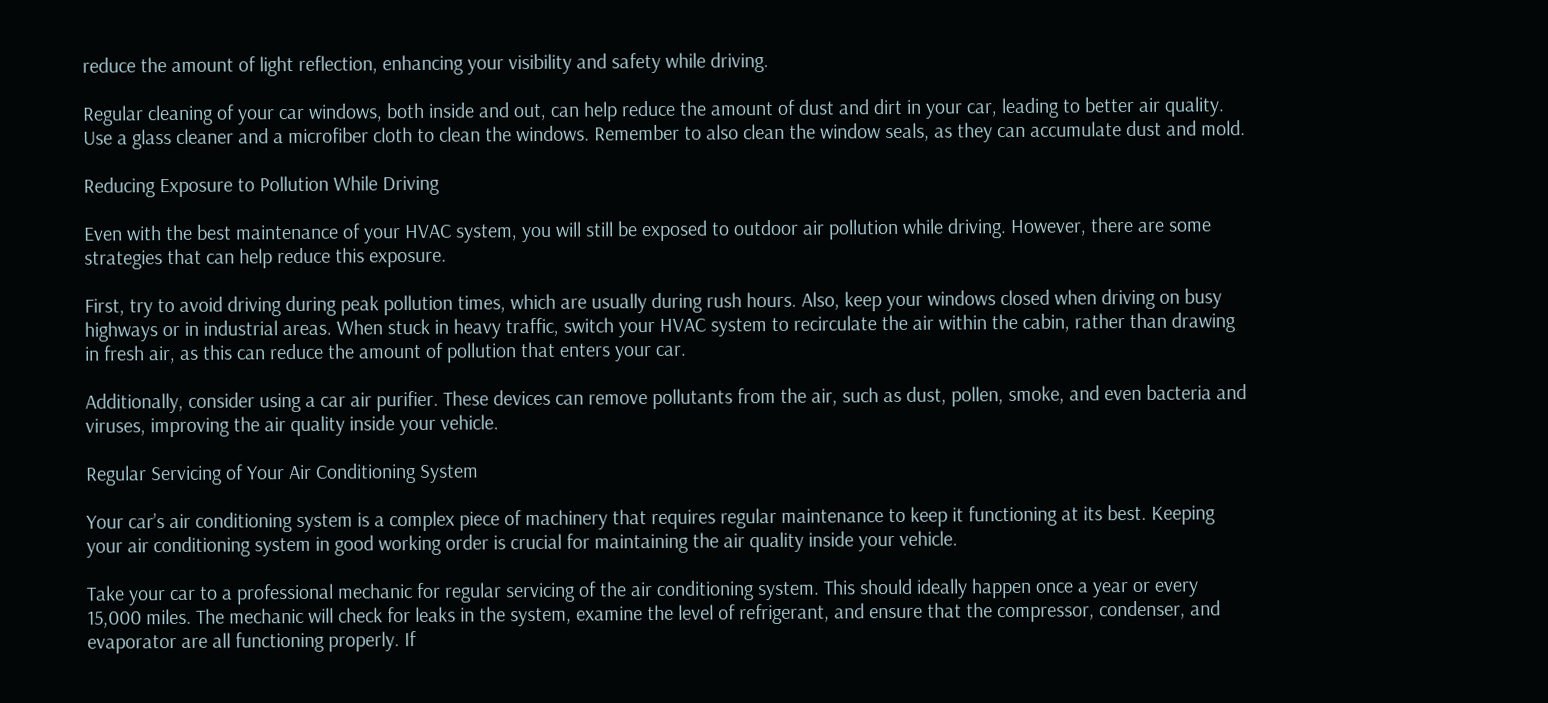reduce the amount of light reflection, enhancing your visibility and safety while driving.

Regular cleaning of your car windows, both inside and out, can help reduce the amount of dust and dirt in your car, leading to better air quality. Use a glass cleaner and a microfiber cloth to clean the windows. Remember to also clean the window seals, as they can accumulate dust and mold.

Reducing Exposure to Pollution While Driving

Even with the best maintenance of your HVAC system, you will still be exposed to outdoor air pollution while driving. However, there are some strategies that can help reduce this exposure.

First, try to avoid driving during peak pollution times, which are usually during rush hours. Also, keep your windows closed when driving on busy highways or in industrial areas. When stuck in heavy traffic, switch your HVAC system to recirculate the air within the cabin, rather than drawing in fresh air, as this can reduce the amount of pollution that enters your car.

Additionally, consider using a car air purifier. These devices can remove pollutants from the air, such as dust, pollen, smoke, and even bacteria and viruses, improving the air quality inside your vehicle.

Regular Servicing of Your Air Conditioning System

Your car’s air conditioning system is a complex piece of machinery that requires regular maintenance to keep it functioning at its best. Keeping your air conditioning system in good working order is crucial for maintaining the air quality inside your vehicle.

Take your car to a professional mechanic for regular servicing of the air conditioning system. This should ideally happen once a year or every 15,000 miles. The mechanic will check for leaks in the system, examine the level of refrigerant, and ensure that the compressor, condenser, and evaporator are all functioning properly. If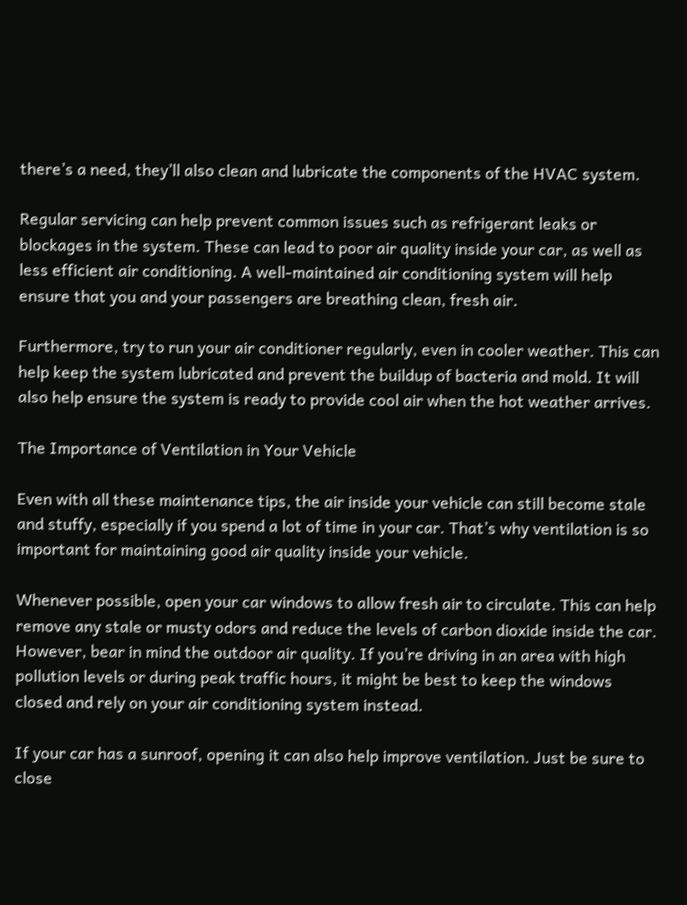there’s a need, they’ll also clean and lubricate the components of the HVAC system.

Regular servicing can help prevent common issues such as refrigerant leaks or blockages in the system. These can lead to poor air quality inside your car, as well as less efficient air conditioning. A well-maintained air conditioning system will help ensure that you and your passengers are breathing clean, fresh air.

Furthermore, try to run your air conditioner regularly, even in cooler weather. This can help keep the system lubricated and prevent the buildup of bacteria and mold. It will also help ensure the system is ready to provide cool air when the hot weather arrives.

The Importance of Ventilation in Your Vehicle

Even with all these maintenance tips, the air inside your vehicle can still become stale and stuffy, especially if you spend a lot of time in your car. That’s why ventilation is so important for maintaining good air quality inside your vehicle.

Whenever possible, open your car windows to allow fresh air to circulate. This can help remove any stale or musty odors and reduce the levels of carbon dioxide inside the car. However, bear in mind the outdoor air quality. If you’re driving in an area with high pollution levels or during peak traffic hours, it might be best to keep the windows closed and rely on your air conditioning system instead.

If your car has a sunroof, opening it can also help improve ventilation. Just be sure to close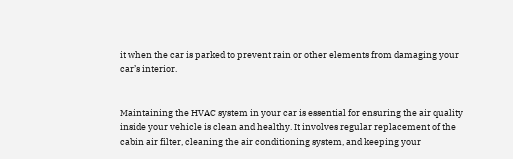it when the car is parked to prevent rain or other elements from damaging your car’s interior.


Maintaining the HVAC system in your car is essential for ensuring the air quality inside your vehicle is clean and healthy. It involves regular replacement of the cabin air filter, cleaning the air conditioning system, and keeping your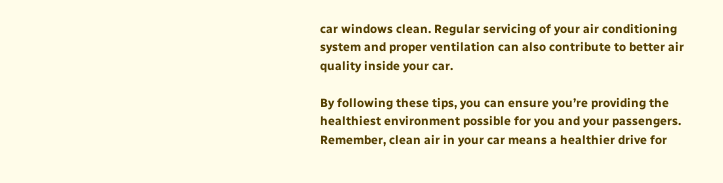car windows clean. Regular servicing of your air conditioning system and proper ventilation can also contribute to better air quality inside your car.

By following these tips, you can ensure you’re providing the healthiest environment possible for you and your passengers. Remember, clean air in your car means a healthier drive for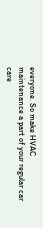everyone. So make HVAC maintenance a part of your regular car care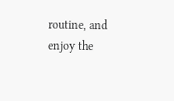routine, and enjoy the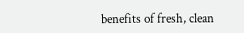benefits of fresh, clean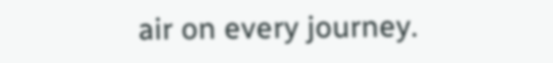air on every journey.